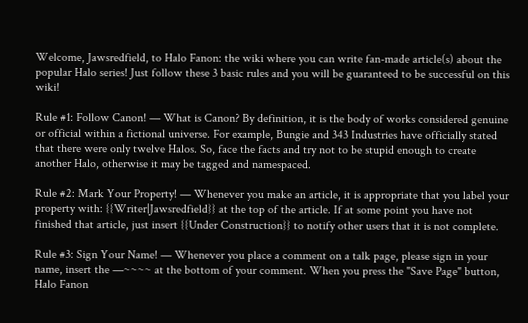Welcome, Jawsredfield, to Halo Fanon: the wiki where you can write fan-made article(s) about the popular Halo series! Just follow these 3 basic rules and you will be guaranteed to be successful on this wiki!

Rule #1: Follow Canon! — What is Canon? By definition, it is the body of works considered genuine or official within a fictional universe. For example, Bungie and 343 Industries have officially stated that there were only twelve Halos. So, face the facts and try not to be stupid enough to create another Halo, otherwise it may be tagged and namespaced.

Rule #2: Mark Your Property! — Whenever you make an article, it is appropriate that you label your property with: {{Writer|Jawsredfield}} at the top of the article. If at some point you have not finished that article, just insert {{Under Construction}} to notify other users that it is not complete.

Rule #3: Sign Your Name! — Whenever you place a comment on a talk page, please sign in your name, insert the —~~~~ at the bottom of your comment. When you press the "Save Page" button, Halo Fanon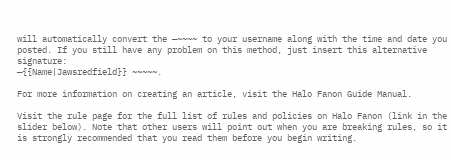will automatically convert the —~~~~ to your username along with the time and date you posted. If you still have any problem on this method, just insert this alternative signature:
—{{Name|Jawsredfield}} ~~~~~.

For more information on creating an article, visit the Halo Fanon Guide Manual.

Visit the rule page for the full list of rules and policies on Halo Fanon (link in the slider below). Note that other users will point out when you are breaking rules, so it is strongly recommended that you read them before you begin writing.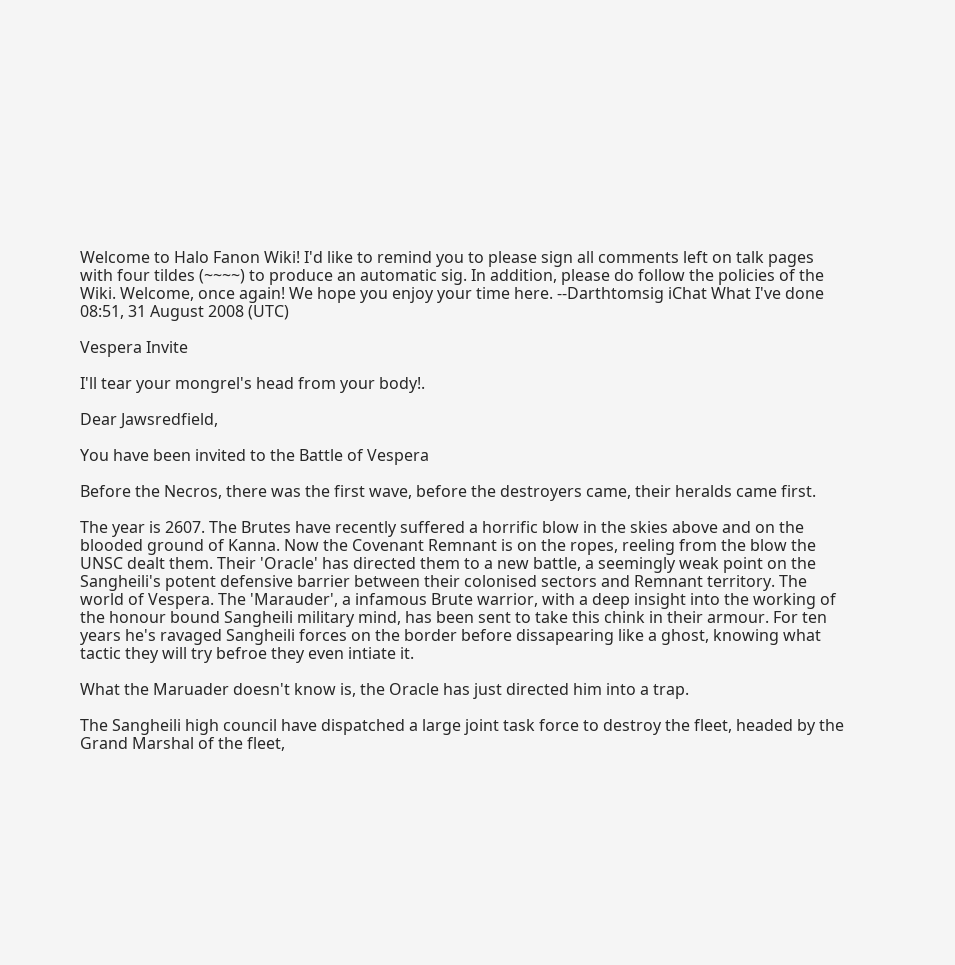Welcome to Halo Fanon Wiki! I'd like to remind you to please sign all comments left on talk pages with four tildes (~~~~) to produce an automatic sig. In addition, please do follow the policies of the Wiki. Welcome, once again! We hope you enjoy your time here. --Darthtomsig iChat What I've done 08:51, 31 August 2008 (UTC)

Vespera Invite

I'll tear your mongrel's head from your body!.

Dear Jawsredfield,

You have been invited to the Battle of Vespera

Before the Necros, there was the first wave, before the destroyers came, their heralds came first.

The year is 2607. The Brutes have recently suffered a horrific blow in the skies above and on the blooded ground of Kanna. Now the Covenant Remnant is on the ropes, reeling from the blow the UNSC dealt them. Their 'Oracle' has directed them to a new battle, a seemingly weak point on the Sangheili's potent defensive barrier between their colonised sectors and Remnant territory. The world of Vespera. The 'Marauder', a infamous Brute warrior, with a deep insight into the working of the honour bound Sangheili military mind, has been sent to take this chink in their armour. For ten years he's ravaged Sangheili forces on the border before dissapearing like a ghost, knowing what tactic they will try befroe they even intiate it.

What the Maruader doesn't know is, the Oracle has just directed him into a trap.

The Sangheili high council have dispatched a large joint task force to destroy the fleet, headed by the Grand Marshal of the fleet,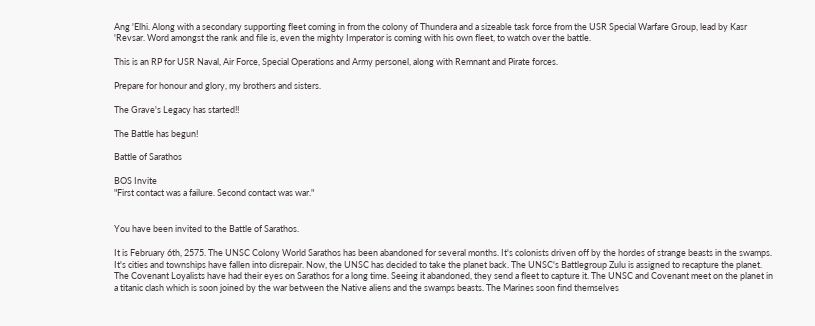Ang 'Elhi. Along with a secondary supporting fleet coming in from the colony of Thundera and a sizeable task force from the USR Special Warfare Group, lead by Kasr 'Revsar. Word amongst the rank and file is, even the mighty Imperator is coming with his own fleet, to watch over the battle.

This is an RP for USR Naval, Air Force, Special Operations and Army personel, along with Remnant and Pirate forces.

Prepare for honour and glory, my brothers and sisters.

The Grave's Legacy has started!!

The Battle has begun!

Battle of Sarathos

BOS Invite
"First contact was a failure. Second contact was war."


You have been invited to the Battle of Sarathos.

It is February 6th, 2575. The UNSC Colony World Sarathos has been abandoned for several months. It's colonists driven off by the hordes of strange beasts in the swamps. It's cities and townships have fallen into disrepair. Now, the UNSC has decided to take the planet back. The UNSC's Battlegroup Zulu is assigned to recapture the planet. The Covenant Loyalists have had their eyes on Sarathos for a long time. Seeing it abandoned, they send a fleet to capture it. The UNSC and Covenant meet on the planet in a titanic clash which is soon joined by the war between the Native aliens and the swamps beasts. The Marines soon find themselves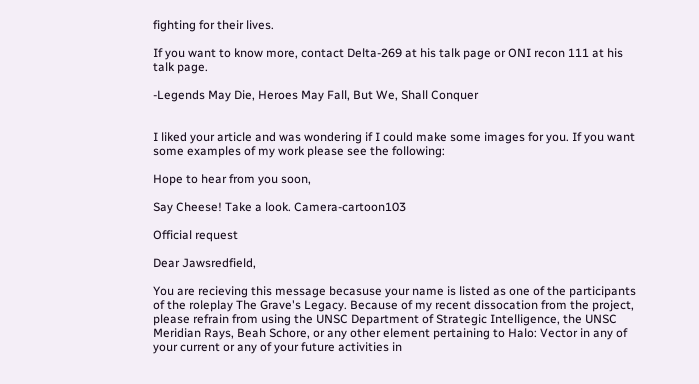fighting for their lives.

If you want to know more, contact Delta-269 at his talk page or ONI recon 111 at his talk page.

-Legends May Die, Heroes May Fall, But We, Shall Conquer


I liked your article and was wondering if I could make some images for you. If you want some examples of my work please see the following:

Hope to hear from you soon,

Say Cheese! Take a look. Camera-cartoon103

Official request

Dear Jawsredfield,

You are recieving this message becasuse your name is listed as one of the participants of the roleplay The Grave's Legacy. Because of my recent dissocation from the project, please refrain from using the UNSC Department of Strategic Intelligence, the UNSC Meridian Rays, Beah Schore, or any other element pertaining to Halo: Vector in any of your current or any of your future activities in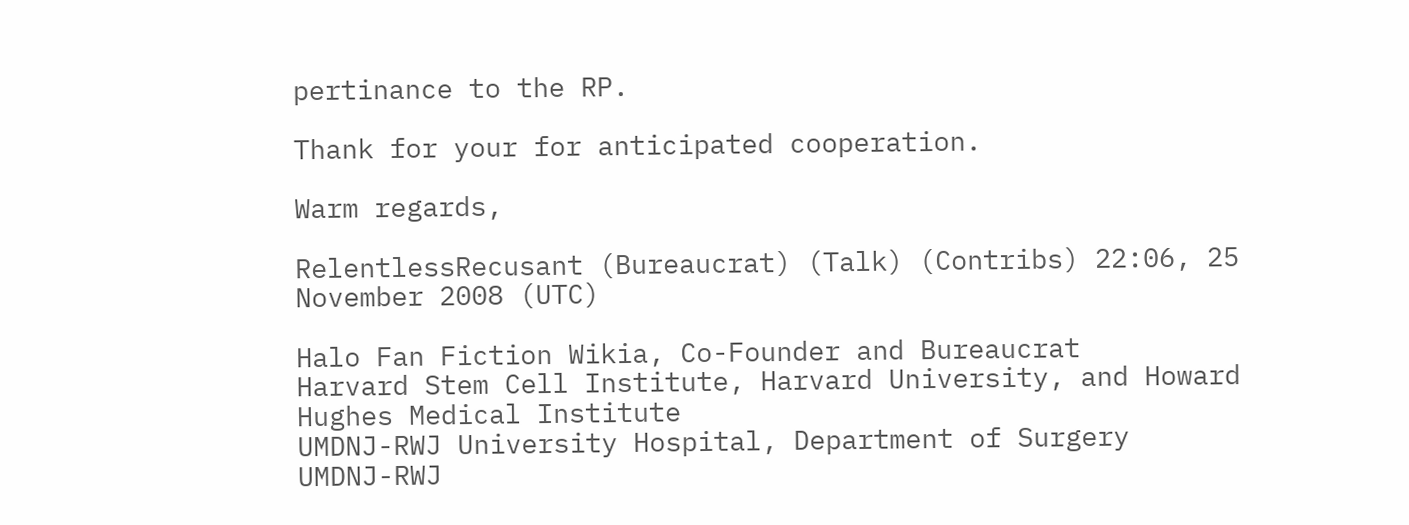pertinance to the RP.

Thank for your for anticipated cooperation.

Warm regards,

RelentlessRecusant (Bureaucrat) (Talk) (Contribs) 22:06, 25 November 2008 (UTC)

Halo Fan Fiction Wikia, Co-Founder and Bureaucrat
Harvard Stem Cell Institute, Harvard University, and Howard Hughes Medical Institute
UMDNJ-RWJ University Hospital, Department of Surgery
UMDNJ-RWJ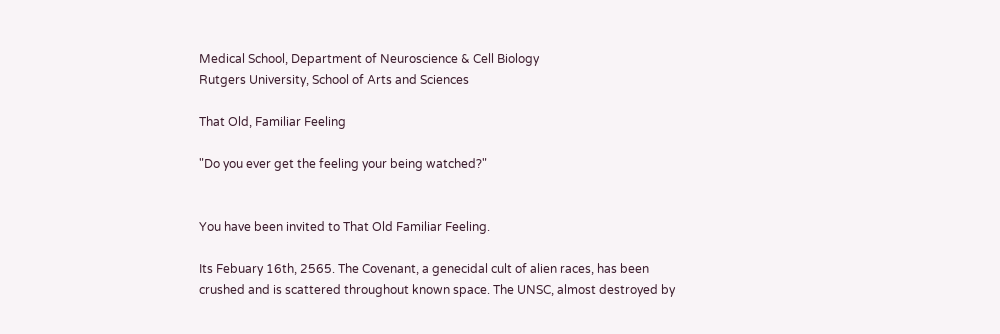Medical School, Department of Neuroscience & Cell Biology
Rutgers University, School of Arts and Sciences

That Old, Familiar Feeling

"Do you ever get the feeling your being watched?"


You have been invited to That Old Familiar Feeling.

Its Febuary 16th, 2565. The Covenant, a genecidal cult of alien races, has been crushed and is scattered throughout known space. The UNSC, almost destroyed by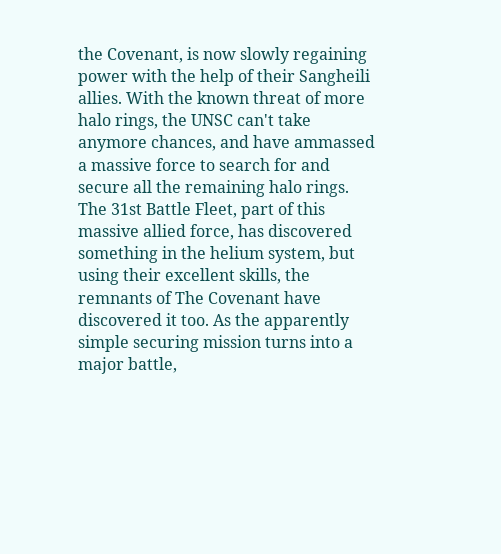the Covenant, is now slowly regaining power with the help of their Sangheili allies. With the known threat of more halo rings, the UNSC can't take anymore chances, and have ammassed a massive force to search for and secure all the remaining halo rings. The 31st Battle Fleet, part of this massive allied force, has discovered something in the helium system, but using their excellent skills, the remnants of The Covenant have discovered it too. As the apparently simple securing mission turns into a major battle,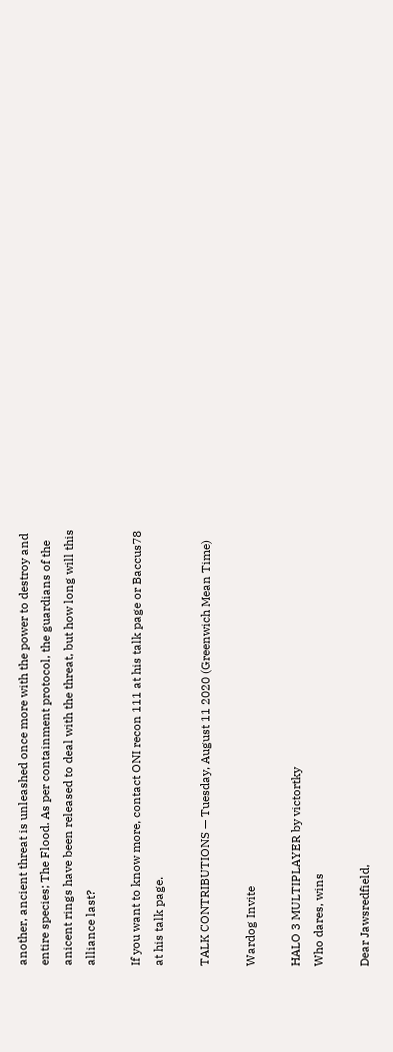another, ancient threat is unleashed once more with the power to destroy and entire species; The Flood. As per containment protocol, the guardians of the anicent rings have been released to deal with the threat, but how long will this alliance last?

If you want to know more, contact ONI recon 111 at his talk page or Baccus78 at his talk page.

TALK CONTRIBUTIONS — Tuesday, August 11 2020 (Greenwich Mean Time)

Wardog Invite

HALO 3 MULTIPLAYER by victortky
Who dares, wins

Dear Jawsredfield,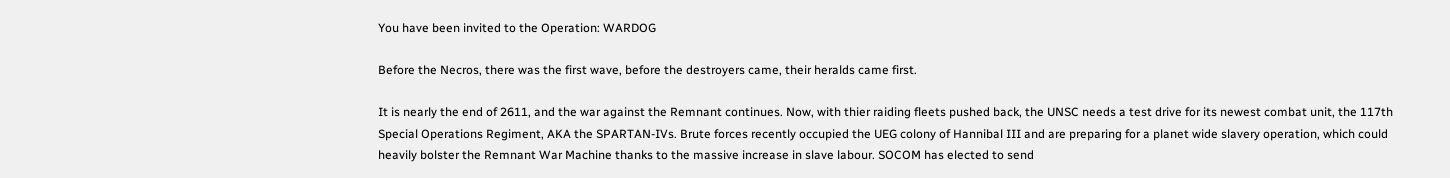You have been invited to the Operation: WARDOG

Before the Necros, there was the first wave, before the destroyers came, their heralds came first.

It is nearly the end of 2611, and the war against the Remnant continues. Now, with thier raiding fleets pushed back, the UNSC needs a test drive for its newest combat unit, the 117th Special Operations Regiment, AKA the SPARTAN-IVs. Brute forces recently occupied the UEG colony of Hannibal III and are preparing for a planet wide slavery operation, which could heavily bolster the Remnant War Machine thanks to the massive increase in slave labour. SOCOM has elected to send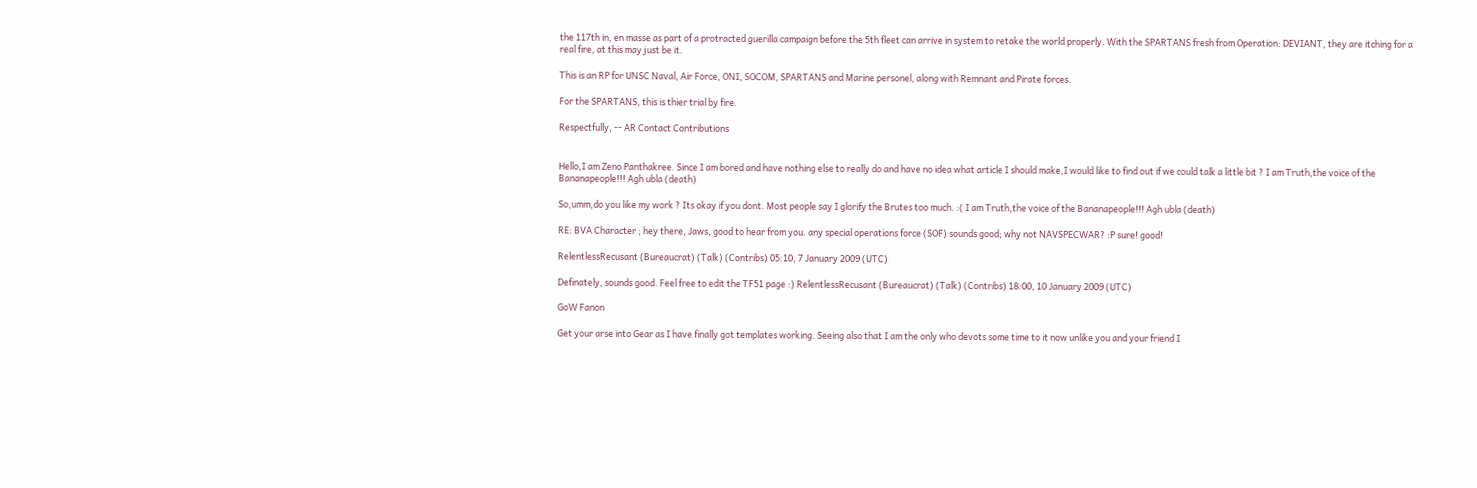the 117th in, en masse as part of a protracted guerilla campaign before the 5th fleet can arrive in system to retake the world properly. With the SPARTANS fresh from Operation: DEVIANT, they are itching for a real fire, at this may just be it.

This is an RP for UNSC Naval, Air Force, ONI, SOCOM, SPARTANS and Marine personel, along with Remnant and Pirate forces.

For the SPARTANS, this is thier trial by fire.

Respectfully, -- AR Contact Contributions


Hello,I am Zeno Panthakree. Since I am bored and have nothing else to really do and have no idea what article I should make,I would like to find out if we could talk a little bit ? I am Truth,the voice of the Bananapeople!!! Agh ubla (death)

So,umm,do you like my work ? Its okay if you dont. Most people say I glorify the Brutes too much. :( I am Truth,the voice of the Bananapeople!!! Agh ubla (death)

RE: BVA Character ; hey there, Jaws, good to hear from you. any special operations force (SOF) sounds good; why not NAVSPECWAR? :P sure! good!

RelentlessRecusant (Bureaucrat) (Talk) (Contribs) 05:10, 7 January 2009 (UTC)

Definately, sounds good. Feel free to edit the TF51 page :) RelentlessRecusant (Bureaucrat) (Talk) (Contribs) 18:00, 10 January 2009 (UTC)

GoW Fanon

Get your arse into Gear as I have finally got templates working. Seeing also that I am the only who devots some time to it now unlike you and your friend I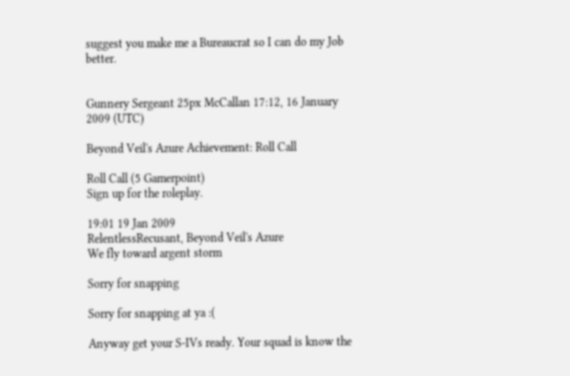suggest you make me a Bureaucrat so I can do my Job better.


Gunnery Sergeant 25px McCallan 17:12, 16 January 2009 (UTC)

Beyond Veil's Azure Achievement: Roll Call

Roll Call (5 Gamerpoint)
Sign up for the roleplay.

19:01 19 Jan 2009
RelentlessRecusant, Beyond Veil's Azure
We fly toward argent storm

Sorry for snapping

Sorry for snapping at ya :(

Anyway get your S-IVs ready. Your squad is know the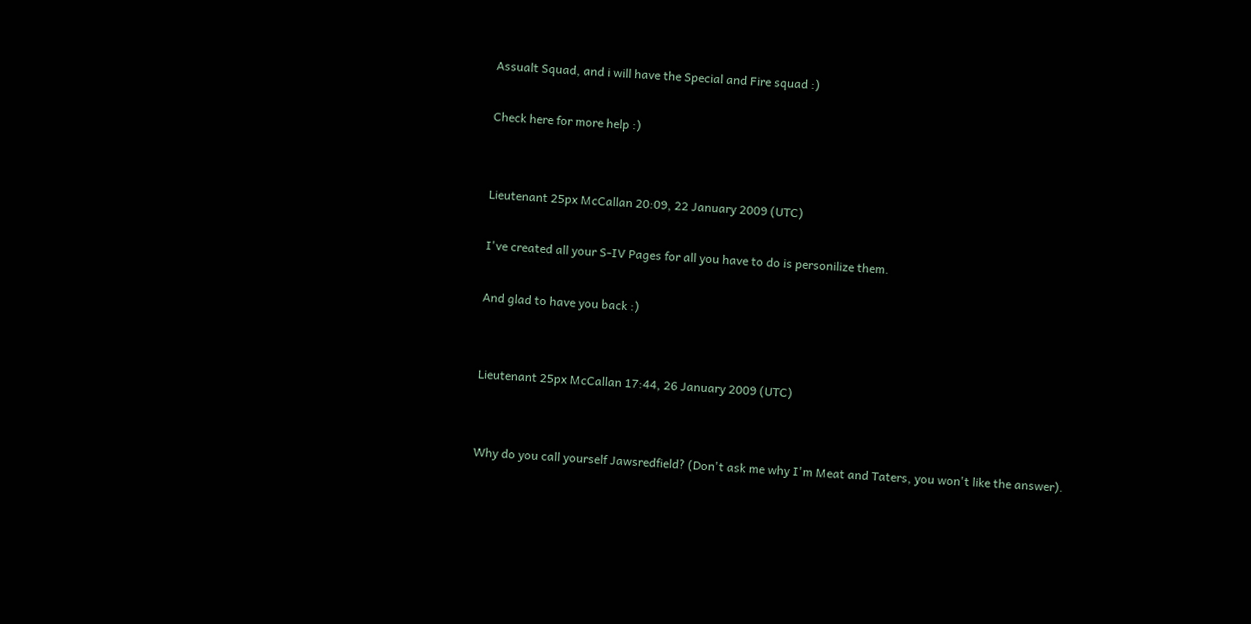Assualt Squad, and i will have the Special and Fire squad :)

Check here for more help :)


Lieutenant 25px McCallan 20:09, 22 January 2009 (UTC)

I've created all your S-IV Pages for all you have to do is personilize them.

And glad to have you back :)


Lieutenant 25px McCallan 17:44, 26 January 2009 (UTC)


Why do you call yourself Jawsredfield? (Don't ask me why I'm Meat and Taters, you won't like the answer).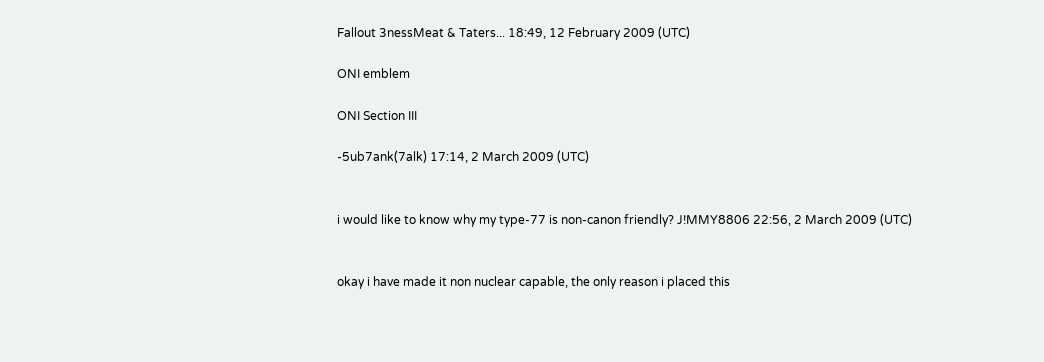Fallout 3nessMeat & Taters... 18:49, 12 February 2009 (UTC)

ONI emblem

ONI Section III

-5ub7ank(7alk) 17:14, 2 March 2009 (UTC)


i would like to know why my type-77 is non-canon friendly? J!MMY8806 22:56, 2 March 2009 (UTC)


okay i have made it non nuclear capable, the only reason i placed this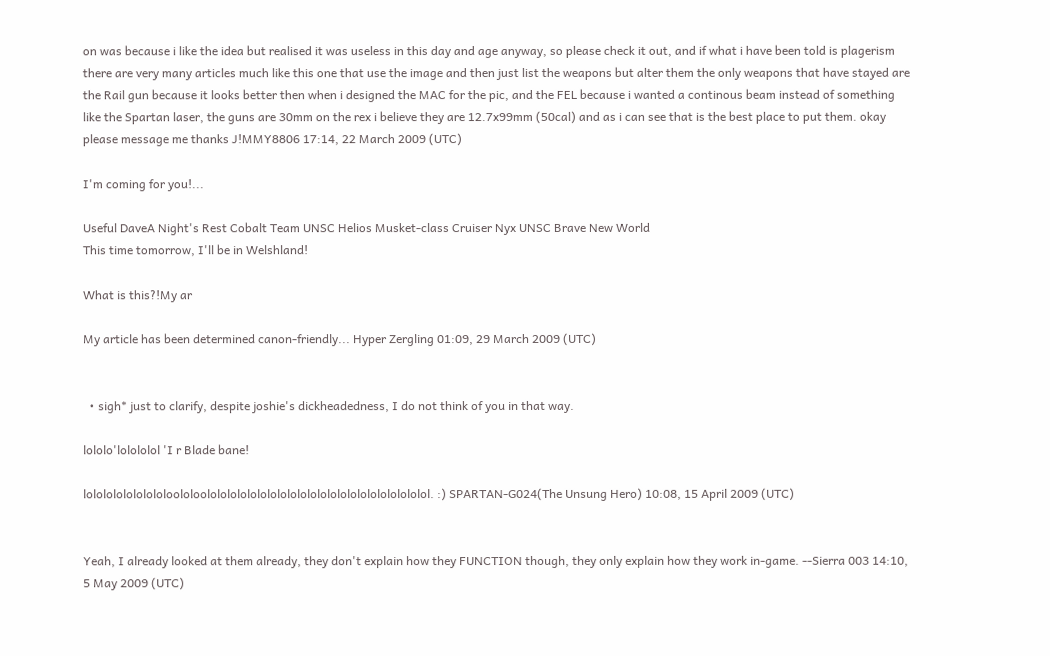on was because i like the idea but realised it was useless in this day and age anyway, so please check it out, and if what i have been told is plagerism there are very many articles much like this one that use the image and then just list the weapons but alter them the only weapons that have stayed are the Rail gun because it looks better then when i designed the MAC for the pic, and the FEL because i wanted a continous beam instead of something like the Spartan laser, the guns are 30mm on the rex i believe they are 12.7x99mm (50cal) and as i can see that is the best place to put them. okay please message me thanks J!MMY8806 17:14, 22 March 2009 (UTC)

I'm coming for you!...

Useful DaveA Night's Rest Cobalt Team UNSC Helios Musket-class Cruiser Nyx UNSC Brave New World
This time tomorrow, I'll be in Welshland!

What is this?!My ar

My article has been determined canon-friendly... Hyper Zergling 01:09, 29 March 2009 (UTC)


  • sigh* just to clarify, despite joshie's dickheadedness, I do not think of you in that way.

lololo'lolololol 'I r Blade bane!

lololololololololoololoololololololololololololololololololololololol. :) SPARTAN-G024(The Unsung Hero) 10:08, 15 April 2009 (UTC)


Yeah, I already looked at them already, they don't explain how they FUNCTION though, they only explain how they work in-game. --Sierra 003 14:10, 5 May 2009 (UTC)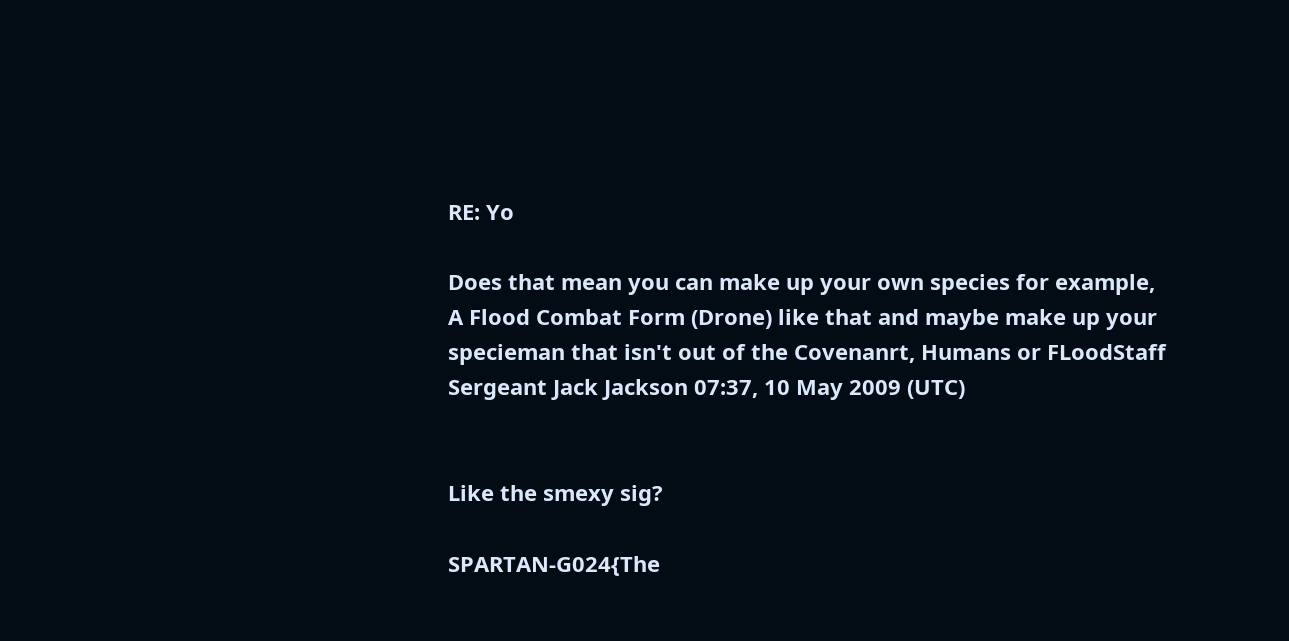RE: Yo

Does that mean you can make up your own species for example, A Flood Combat Form (Drone) like that and maybe make up your specieman that isn't out of the Covenanrt, Humans or FLoodStaff Sergeant Jack Jackson 07:37, 10 May 2009 (UTC)


Like the smexy sig?

SPARTAN-G024{The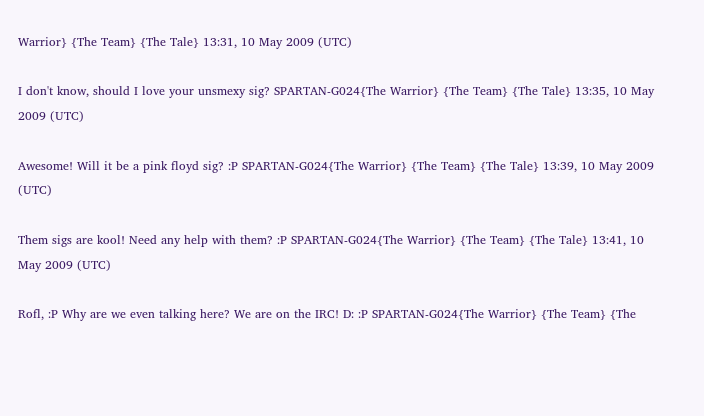Warrior} {The Team} {The Tale} 13:31, 10 May 2009 (UTC)

I don't know, should I love your unsmexy sig? SPARTAN-G024{The Warrior} {The Team} {The Tale} 13:35, 10 May 2009 (UTC)

Awesome! Will it be a pink floyd sig? :P SPARTAN-G024{The Warrior} {The Team} {The Tale} 13:39, 10 May 2009 (UTC)

Them sigs are kool! Need any help with them? :P SPARTAN-G024{The Warrior} {The Team} {The Tale} 13:41, 10 May 2009 (UTC)

Rofl, :P Why are we even talking here? We are on the IRC! D: :P SPARTAN-G024{The Warrior} {The Team} {The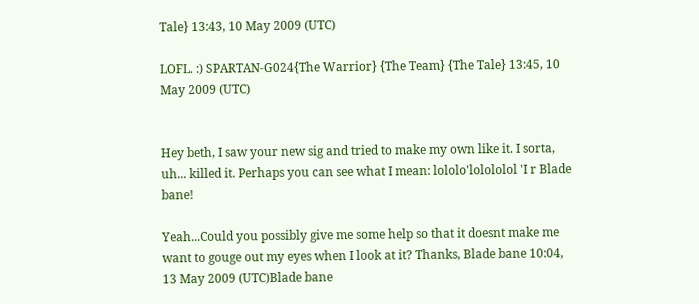Tale} 13:43, 10 May 2009 (UTC)

LOFL. :) SPARTAN-G024{The Warrior} {The Team} {The Tale} 13:45, 10 May 2009 (UTC)


Hey beth, I saw your new sig and tried to make my own like it. I sorta, uh... killed it. Perhaps you can see what I mean: lololo'lolololol 'I r Blade bane!

Yeah...Could you possibly give me some help so that it doesnt make me want to gouge out my eyes when I look at it? Thanks, Blade bane 10:04, 13 May 2009 (UTC)Blade bane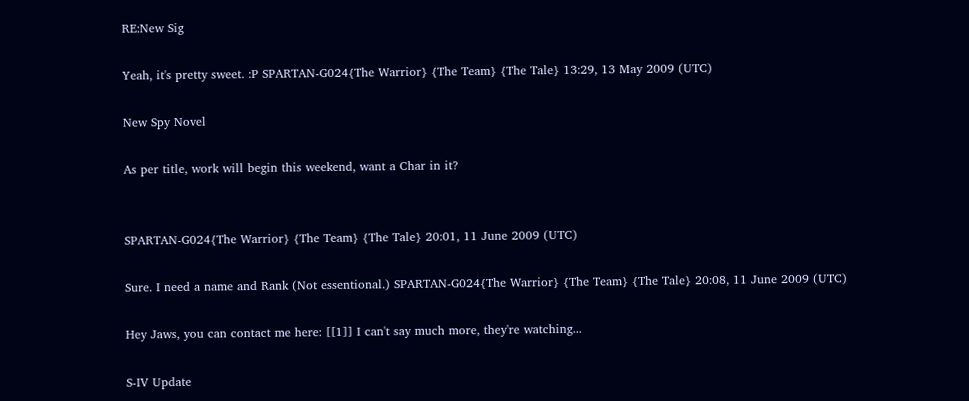RE:New Sig

Yeah, it's pretty sweet. :P SPARTAN-G024{The Warrior} {The Team} {The Tale} 13:29, 13 May 2009 (UTC)

New Spy Novel

As per title, work will begin this weekend, want a Char in it?


SPARTAN-G024{The Warrior} {The Team} {The Tale} 20:01, 11 June 2009 (UTC)

Sure. I need a name and Rank (Not essentional.) SPARTAN-G024{The Warrior} {The Team} {The Tale} 20:08, 11 June 2009 (UTC)

Hey Jaws, you can contact me here: [[1]] I can't say much more, they're watching...

S-IV Update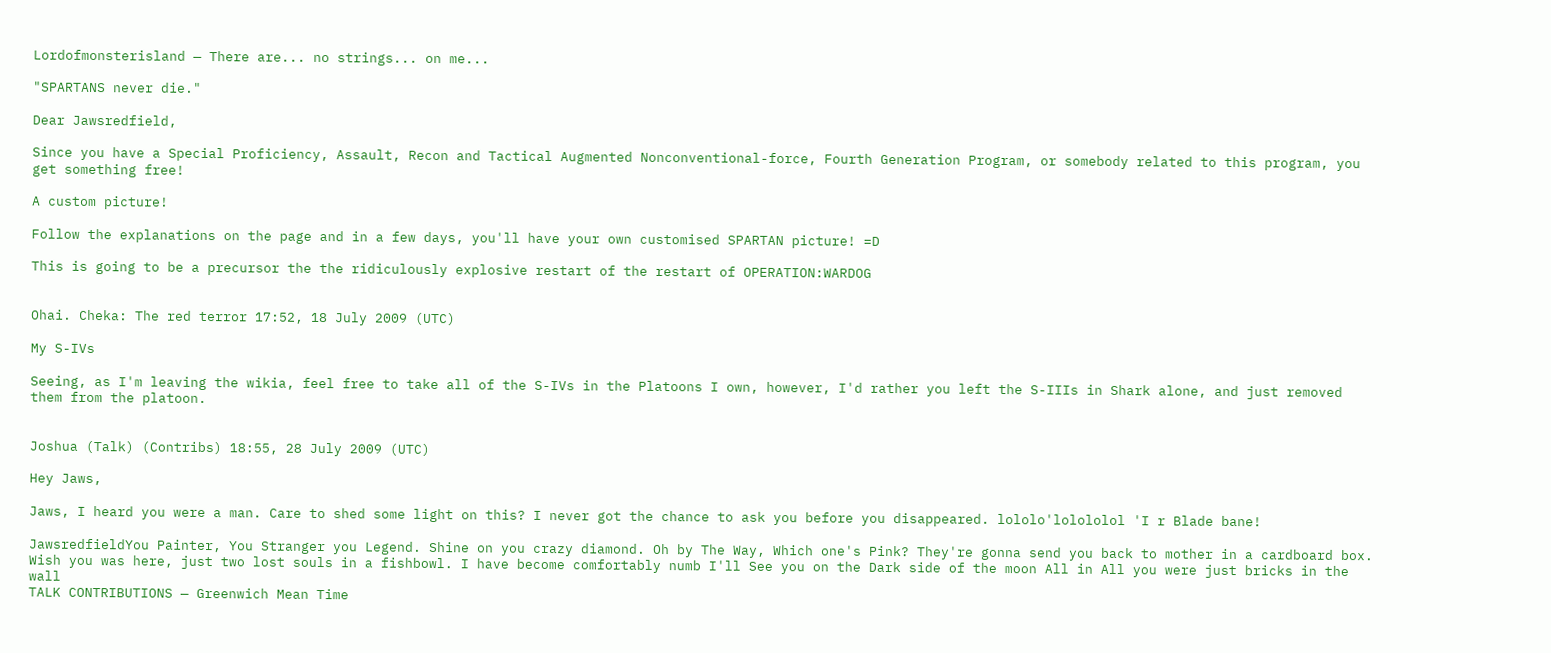Lordofmonsterisland — There are... no strings... on me...

"SPARTANS never die."

Dear Jawsredfield,

Since you have a Special Proficiency, Assault, Recon and Tactical Augmented Nonconventional-force, Fourth Generation Program, or somebody related to this program, you get something free!

A custom picture!

Follow the explanations on the page and in a few days, you'll have your own customised SPARTAN picture! =D

This is going to be a precursor the the ridiculously explosive restart of the restart of OPERATION:WARDOG


Ohai. Cheka: The red terror 17:52, 18 July 2009 (UTC)

My S-IVs

Seeing, as I'm leaving the wikia, feel free to take all of the S-IVs in the Platoons I own, however, I'd rather you left the S-IIIs in Shark alone, and just removed them from the platoon.


Joshua (Talk) (Contribs) 18:55, 28 July 2009 (UTC)

Hey Jaws,

Jaws, I heard you were a man. Care to shed some light on this? I never got the chance to ask you before you disappeared. lololo'lolololol 'I r Blade bane!

JawsredfieldYou Painter, You Stranger you Legend. Shine on you crazy diamond. Oh by The Way, Which one's Pink? They're gonna send you back to mother in a cardboard box. Wish you was here, just two lost souls in a fishbowl. I have become comfortably numb I'll See you on the Dark side of the moon All in All you were just bricks in the wall
TALK CONTRIBUTIONS — Greenwich Mean Time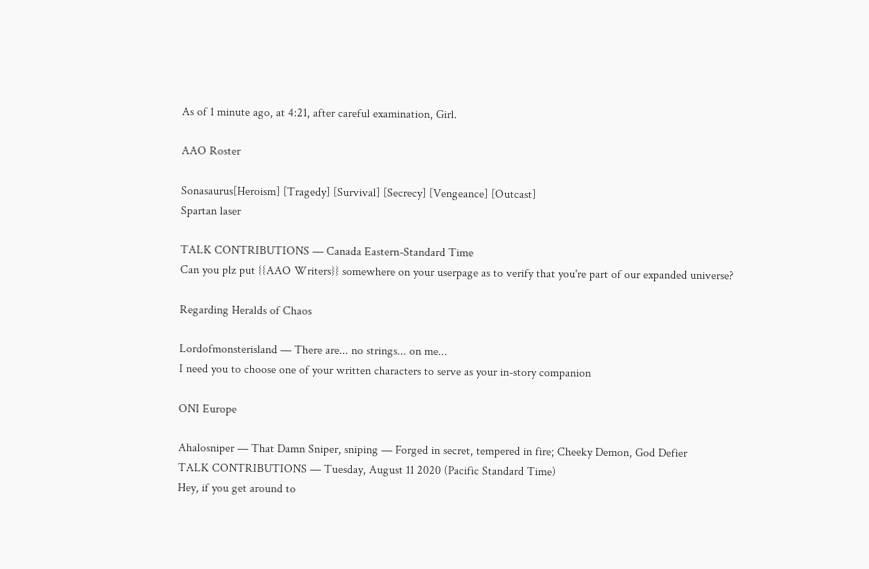As of 1 minute ago, at 4:21, after careful examination, Girl.

AAO Roster

Sonasaurus[Heroism] [Tragedy] [Survival] [Secrecy] [Vengeance] [Outcast]
Spartan laser

TALK CONTRIBUTIONS — Canada Eastern-Standard Time
Can you plz put {{AAO Writers}} somewhere on your userpage as to verify that you're part of our expanded universe?

Regarding Heralds of Chaos

Lordofmonsterisland — There are... no strings... on me...
I need you to choose one of your written characters to serve as your in-story companion

ONI Europe

Ahalosniper — That Damn Sniper, sniping — Forged in secret, tempered in fire; Cheeky Demon, God Defier
TALK CONTRIBUTIONS — Tuesday, August 11 2020 (Pacific Standard Time)
Hey, if you get around to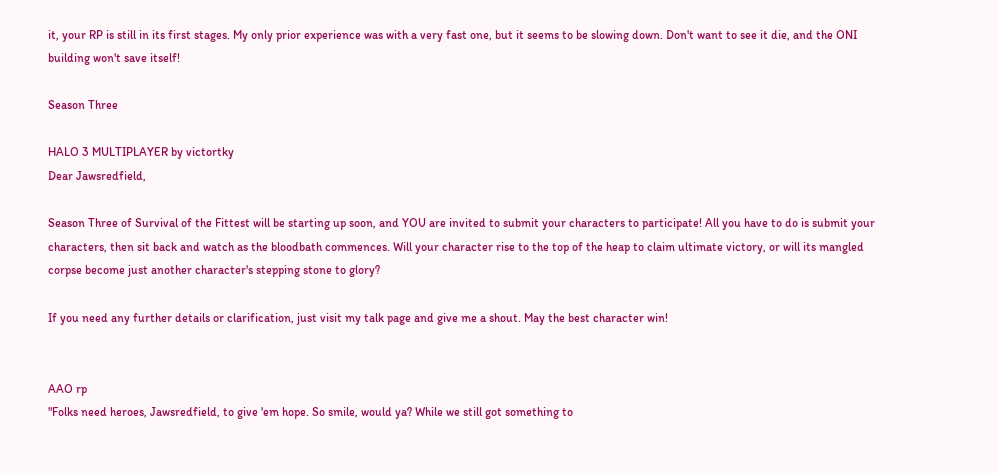it, your RP is still in its first stages. My only prior experience was with a very fast one, but it seems to be slowing down. Don't want to see it die, and the ONI building won't save itself!

Season Three

HALO 3 MULTIPLAYER by victortky
Dear Jawsredfield,

Season Three of Survival of the Fittest will be starting up soon, and YOU are invited to submit your characters to participate! All you have to do is submit your characters, then sit back and watch as the bloodbath commences. Will your character rise to the top of the heap to claim ultimate victory, or will its mangled corpse become just another character's stepping stone to glory?

If you need any further details or clarification, just visit my talk page and give me a shout. May the best character win!


AAO rp
"Folks need heroes, Jawsredfield, to give 'em hope. So smile, would ya? While we still got something to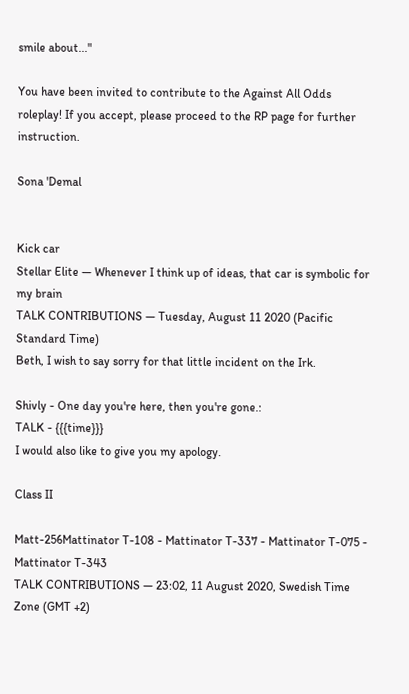smile about..."

You have been invited to contribute to the Against All Odds roleplay! If you accept, please proceed to the RP page for further instruction.

Sona 'Demal


Kick car
Stellar Elite — Whenever I think up of ideas, that car is symbolic for my brain
TALK CONTRIBUTIONS — Tuesday, August 11 2020 (Pacific Standard Time)
Beth, I wish to say sorry for that little incident on the Irk.

Shivly - One day you're here, then you're gone.:
TALK - {{{time}}}
I would also like to give you my apology.

Class II

Matt-256Mattinator T-108 - Mattinator T-337 - Mattinator T-075 - Mattinator T-343
TALK CONTRIBUTIONS — 23:02, 11 August 2020, Swedish Time Zone (GMT +2)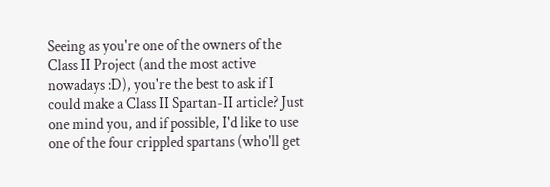Seeing as you're one of the owners of the Class II Project (and the most active nowadays :D), you're the best to ask if I could make a Class II Spartan-II article? Just one mind you, and if possible, I'd like to use one of the four crippled spartans (who'll get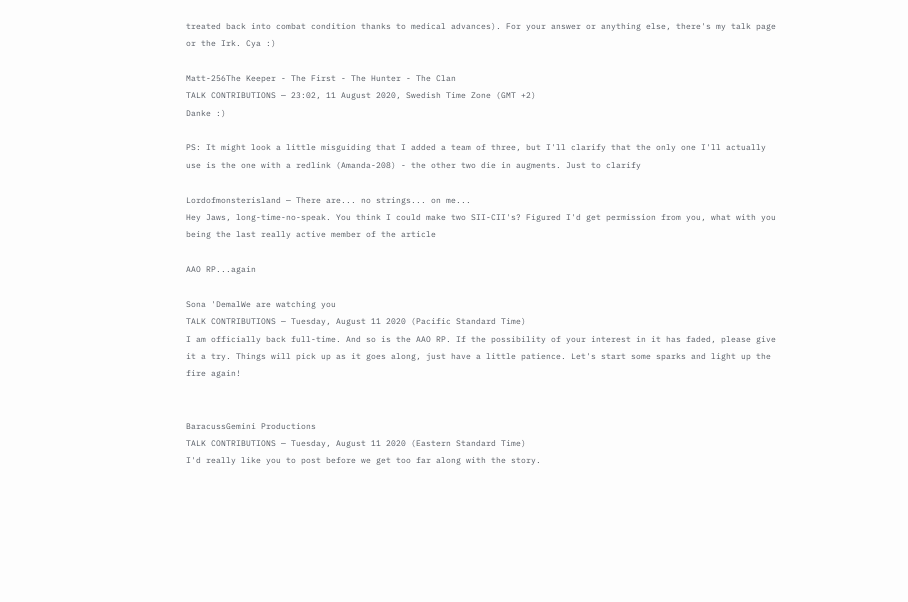treated back into combat condition thanks to medical advances). For your answer or anything else, there's my talk page or the Irk. Cya :)

Matt-256The Keeper - The First - The Hunter - The Clan
TALK CONTRIBUTIONS — 23:02, 11 August 2020, Swedish Time Zone (GMT +2)
Danke :)

PS: It might look a little misguiding that I added a team of three, but I'll clarify that the only one I'll actually use is the one with a redlink (Amanda-208) - the other two die in augments. Just to clarify

Lordofmonsterisland — There are... no strings... on me...
Hey Jaws, long-time-no-speak. You think I could make two SII-CII's? Figured I'd get permission from you, what with you being the last really active member of the article

AAO RP...again

Sona 'DemalWe are watching you
TALK CONTRIBUTIONS — Tuesday, August 11 2020 (Pacific Standard Time)
I am officially back full-time. And so is the AAO RP. If the possibility of your interest in it has faded, please give it a try. Things will pick up as it goes along, just have a little patience. Let's start some sparks and light up the fire again!


BaracussGemini Productions
TALK CONTRIBUTIONS — Tuesday, August 11 2020 (Eastern Standard Time)
I'd really like you to post before we get too far along with the story.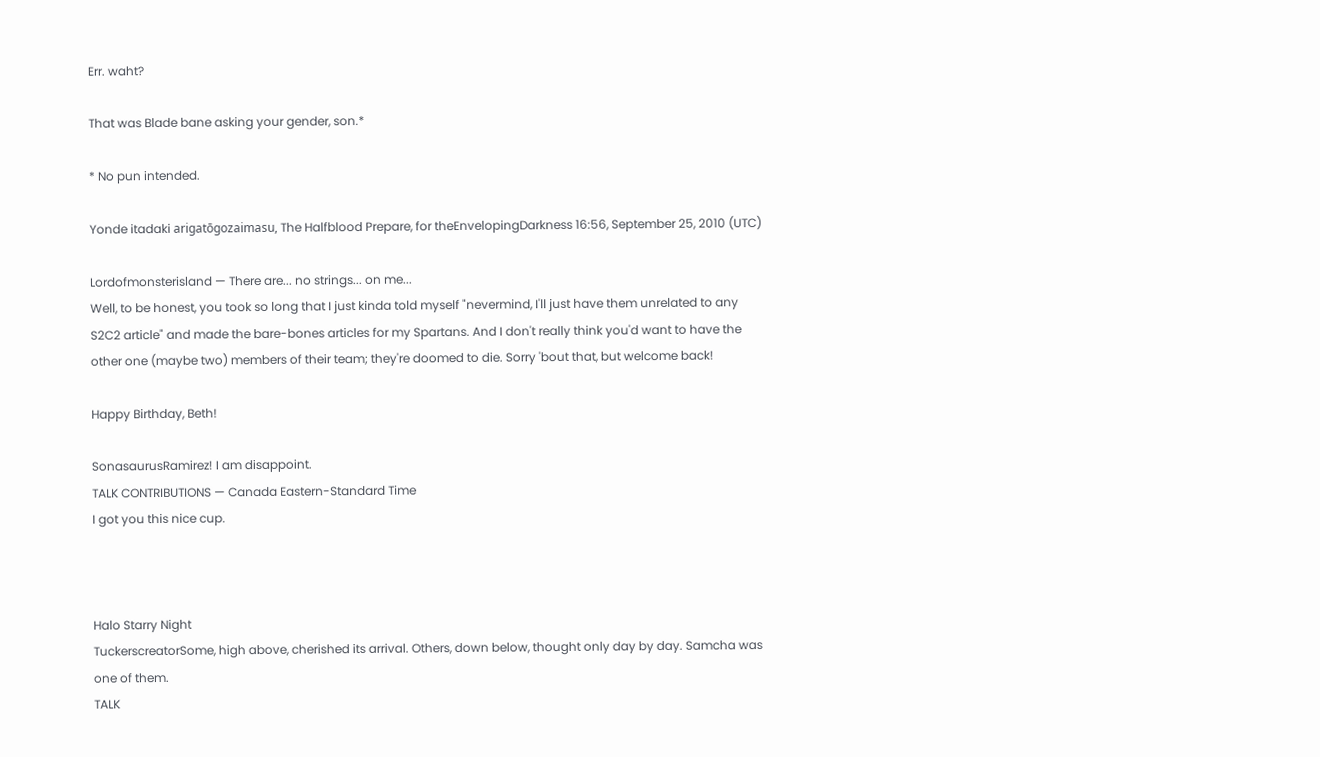Err. waht?

That was Blade bane asking your gender, son.*

* No pun intended.

Yonde itadaki arigatōgozaimasu, The Halfblood Prepare, for theEnvelopingDarkness 16:56, September 25, 2010 (UTC)

Lordofmonsterisland — There are... no strings... on me...
Well, to be honest, you took so long that I just kinda told myself "nevermind, I'll just have them unrelated to any S2C2 article" and made the bare-bones articles for my Spartans. And I don't really think you'd want to have the other one (maybe two) members of their team; they're doomed to die. Sorry 'bout that, but welcome back!

Happy Birthday, Beth!

SonasaurusRamirez! I am disappoint.
TALK CONTRIBUTIONS — Canada Eastern-Standard Time
I got you this nice cup.



Halo Starry Night
TuckerscreatorSome, high above, cherished its arrival. Others, down below, thought only day by day. Samcha was one of them.
TALK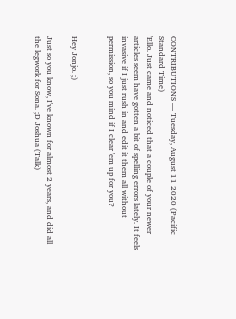CONTRIBUTIONS — Tuesday, August 11 2020 (Pacific Standard Time)
'Ello. Just came and noticed that a couple of your newer articles seem have gotten a bit of spelling errors lately. It feels invasive if I just rush in and edit it them all without permission, so you mind if I clear 'em up for you?


Hey Jonjo. ;)

Just so you know, I've known for almost 2 years, and did all the legwork for Sona. ;D Joshua (Talk)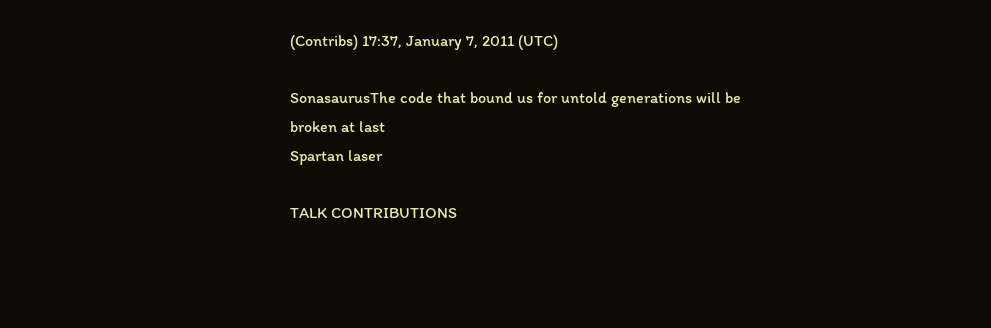(Contribs) 17:37, January 7, 2011 (UTC)

SonasaurusThe code that bound us for untold generations will be broken at last
Spartan laser

TALK CONTRIBUTIONS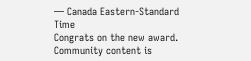— Canada Eastern-Standard Time
Congrats on the new award.
Community content is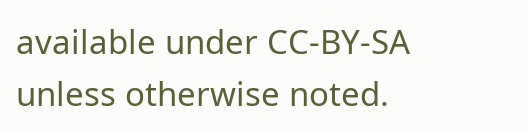available under CC-BY-SA unless otherwise noted.